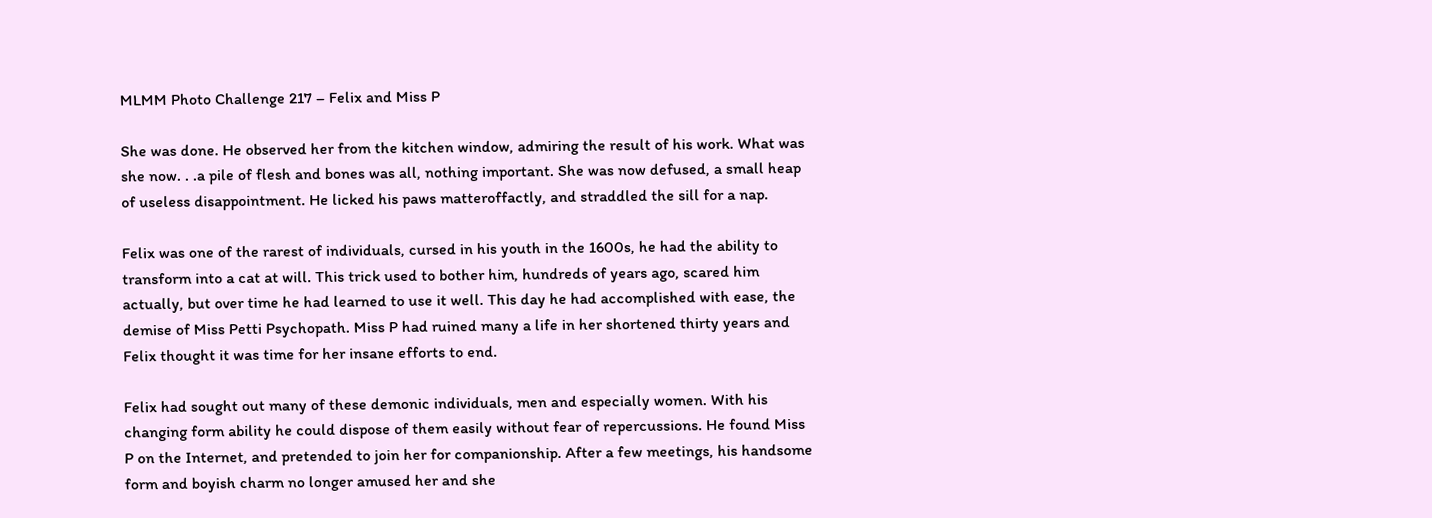MLMM Photo Challenge 217 – Felix and Miss P

She was done. He observed her from the kitchen window, admiring the result of his work. What was she now. . .a pile of flesh and bones was all, nothing important. She was now defused, a small heap of useless disappointment. He licked his paws matteroffactly, and straddled the sill for a nap.

Felix was one of the rarest of individuals, cursed in his youth in the 1600s, he had the ability to transform into a cat at will. This trick used to bother him, hundreds of years ago, scared him actually, but over time he had learned to use it well. This day he had accomplished with ease, the demise of Miss Petti Psychopath. Miss P had ruined many a life in her shortened thirty years and Felix thought it was time for her insane efforts to end.

Felix had sought out many of these demonic individuals, men and especially women. With his changing form ability he could dispose of them easily without fear of repercussions. He found Miss P on the Internet, and pretended to join her for companionship. After a few meetings, his handsome form and boyish charm no longer amused her and she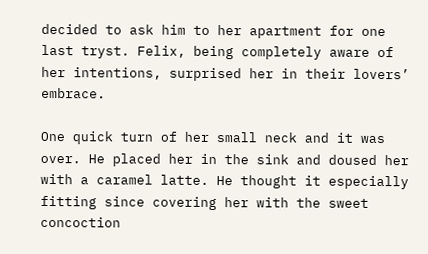decided to ask him to her apartment for one last tryst. Felix, being completely aware of her intentions, surprised her in their lovers’ embrace.

One quick turn of her small neck and it was over. He placed her in the sink and doused her with a caramel latte. He thought it especially fitting since covering her with the sweet concoction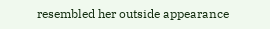resembled her outside appearance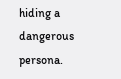hiding a dangerous persona.